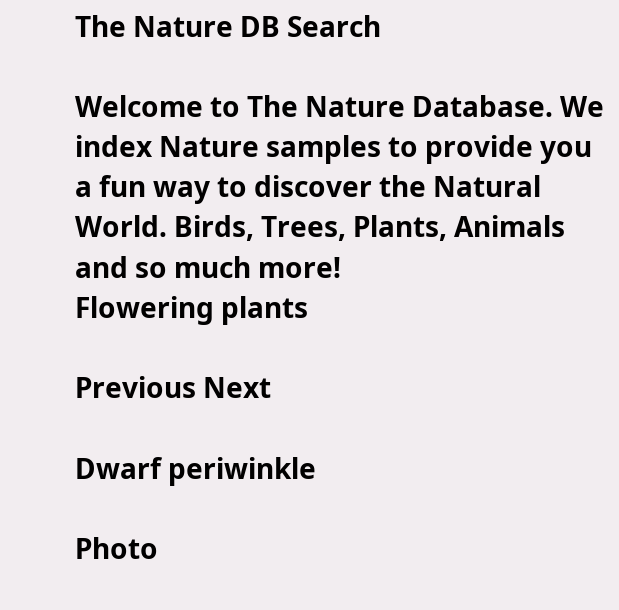The Nature DB Search

Welcome to The Nature Database. We index Nature samples to provide you a fun way to discover the Natural World. Birds, Trees, Plants, Animals and so much more!
Flowering plants

Previous Next

Dwarf periwinkle

Photo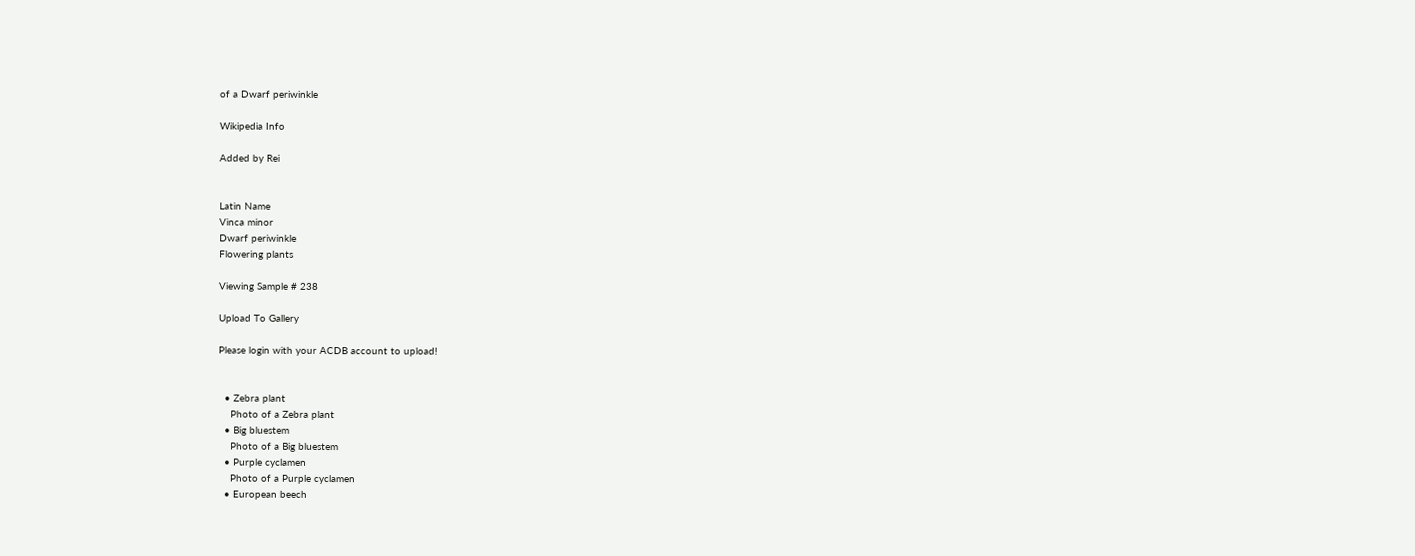of a Dwarf periwinkle

Wikipedia Info

Added by Rei


Latin Name
Vinca minor
Dwarf periwinkle
Flowering plants

Viewing Sample # 238

Upload To Gallery

Please login with your ACDB account to upload!


  • Zebra plant
    Photo of a Zebra plant
  • Big bluestem
    Photo of a Big bluestem
  • Purple cyclamen
    Photo of a Purple cyclamen
  • European beech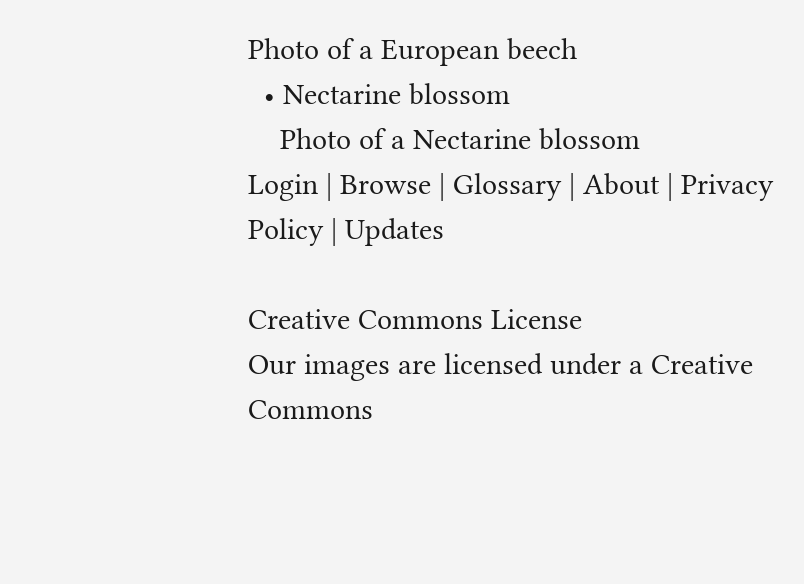Photo of a European beech
  • Nectarine blossom
    Photo of a Nectarine blossom
Login | Browse | Glossary | About | Privacy Policy | Updates

Creative Commons License
Our images are licensed under a Creative Commons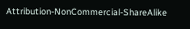Attribution-NonCommercial-ShareAlike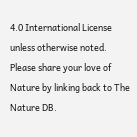4.0 International License unless otherwise noted. Please share your love of Nature by linking back to The Nature DB.